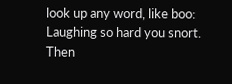look up any word, like boo:
Laughing so hard you snort. Then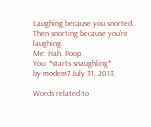Laughing because you snorted. Then snorting because you're laughing.
Me: Hah. Poop.
You: *starts snaughling*
by modem7 July 31, 2013

Words related to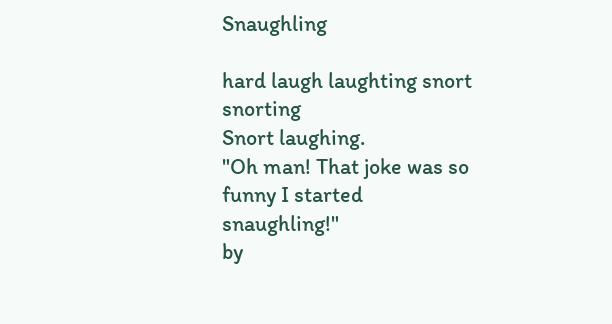Snaughling

hard laugh laughting snort snorting
Snort laughing.
"Oh man! That joke was so funny I started snaughling!"
by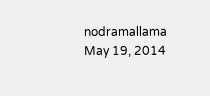nodramallama May 19, 2014